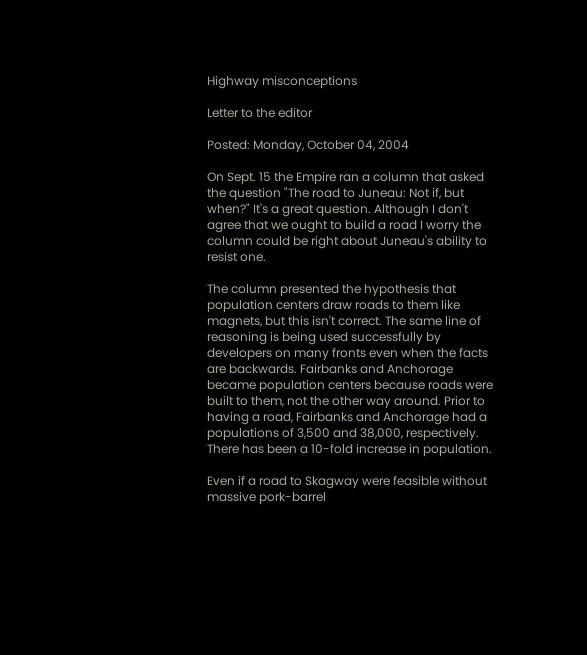Highway misconceptions

Letter to the editor

Posted: Monday, October 04, 2004

On Sept. 15 the Empire ran a column that asked the question "The road to Juneau: Not if, but when?" It's a great question. Although I don't agree that we ought to build a road I worry the column could be right about Juneau's ability to resist one.

The column presented the hypothesis that population centers draw roads to them like magnets, but this isn't correct. The same line of reasoning is being used successfully by developers on many fronts even when the facts are backwards. Fairbanks and Anchorage became population centers because roads were built to them, not the other way around. Prior to having a road, Fairbanks and Anchorage had a populations of 3,500 and 38,000, respectively. There has been a 10-fold increase in population.

Even if a road to Skagway were feasible without massive pork-barrel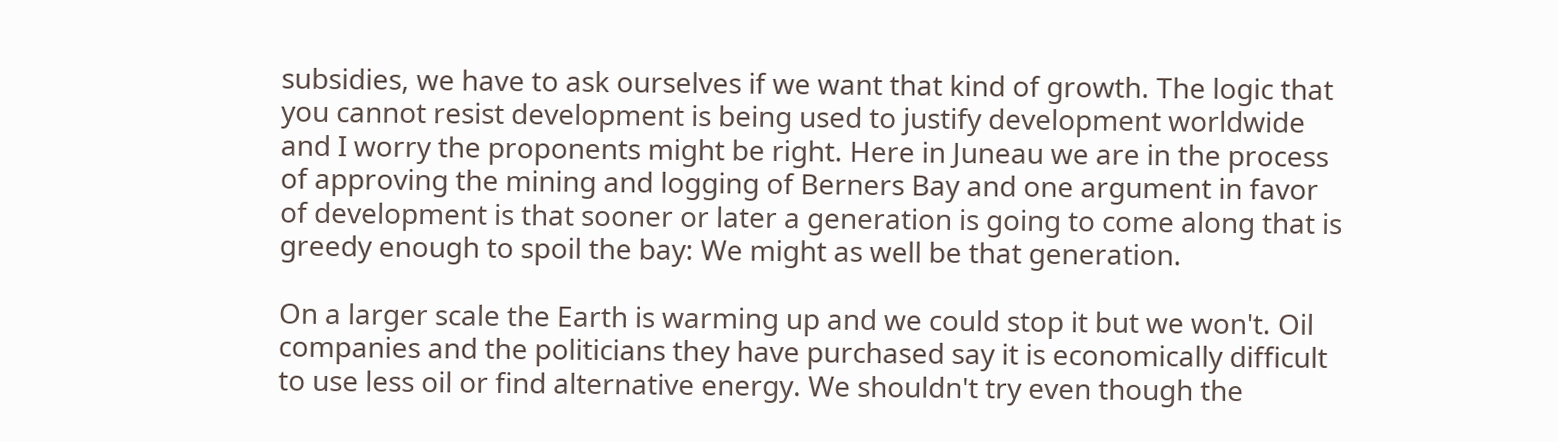subsidies, we have to ask ourselves if we want that kind of growth. The logic that you cannot resist development is being used to justify development worldwide and I worry the proponents might be right. Here in Juneau we are in the process of approving the mining and logging of Berners Bay and one argument in favor of development is that sooner or later a generation is going to come along that is greedy enough to spoil the bay: We might as well be that generation.

On a larger scale the Earth is warming up and we could stop it but we won't. Oil companies and the politicians they have purchased say it is economically difficult to use less oil or find alternative energy. We shouldn't try even though the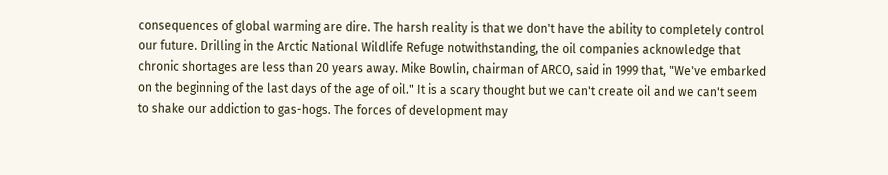consequences of global warming are dire. The harsh reality is that we don't have the ability to completely control our future. Drilling in the Arctic National Wildlife Refuge notwithstanding, the oil companies acknowledge that chronic shortages are less than 20 years away. Mike Bowlin, chairman of ARCO, said in 1999 that, "We've embarked on the beginning of the last days of the age of oil." It is a scary thought but we can't create oil and we can't seem to shake our addiction to gas-hogs. The forces of development may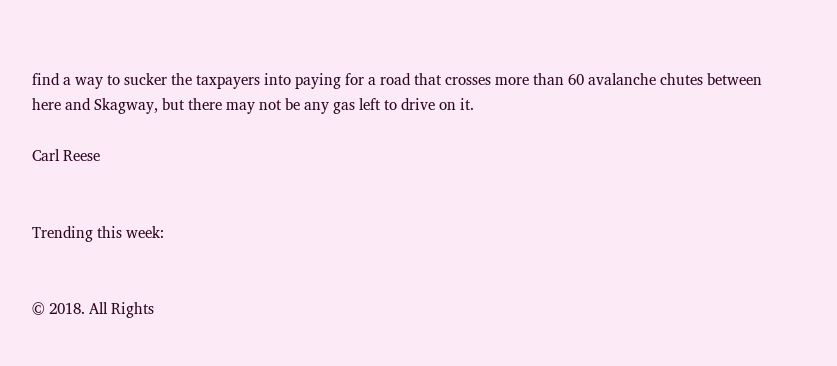find a way to sucker the taxpayers into paying for a road that crosses more than 60 avalanche chutes between here and Skagway, but there may not be any gas left to drive on it.

Carl Reese


Trending this week:


© 2018. All Rights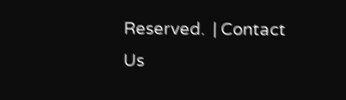Reserved.  | Contact Us